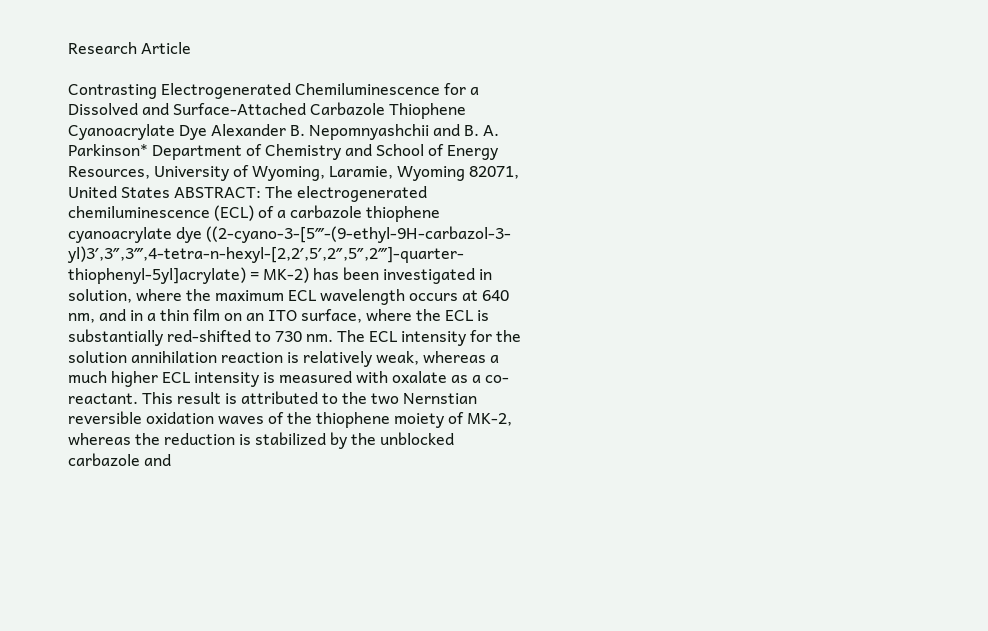Research Article

Contrasting Electrogenerated Chemiluminescence for a Dissolved and Surface-Attached Carbazole Thiophene Cyanoacrylate Dye Alexander B. Nepomnyashchii and B. A. Parkinson* Department of Chemistry and School of Energy Resources, University of Wyoming, Laramie, Wyoming 82071, United States ABSTRACT: The electrogenerated chemiluminescence (ECL) of a carbazole thiophene cyanoacrylate dye ((2-cyano-3-[5‴-(9-ethyl-9H-carbazol-3-yl)3′,3″,3‴,4-tetra-n-hexyl-[2,2′,5′,2″,5″,2‴]-quarter-thiophenyl-5yl]acrylate) = MK-2) has been investigated in solution, where the maximum ECL wavelength occurs at 640 nm, and in a thin film on an ITO surface, where the ECL is substantially red-shifted to 730 nm. The ECL intensity for the solution annihilation reaction is relatively weak, whereas a much higher ECL intensity is measured with oxalate as a co-reactant. This result is attributed to the two Nernstian reversible oxidation waves of the thiophene moiety of MK-2, whereas the reduction is stabilized by the unblocked carbazole and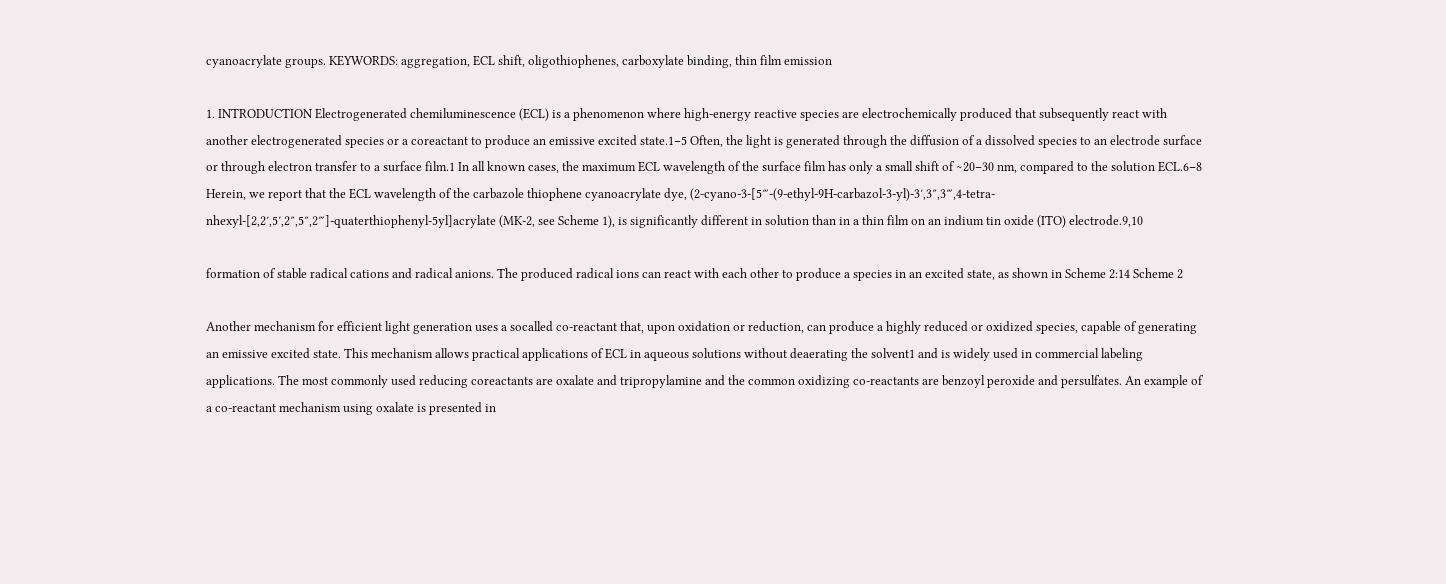cyanoacrylate groups. KEYWORDS: aggregation, ECL shift, oligothiophenes, carboxylate binding, thin film emission

1. INTRODUCTION Electrogenerated chemiluminescence (ECL) is a phenomenon where high-energy reactive species are electrochemically produced that subsequently react with another electrogenerated species or a coreactant to produce an emissive excited state.1−5 Often, the light is generated through the diffusion of a dissolved species to an electrode surface or through electron transfer to a surface film.1 In all known cases, the maximum ECL wavelength of the surface film has only a small shift of ∼20−30 nm, compared to the solution ECL.6−8 Herein, we report that the ECL wavelength of the carbazole thiophene cyanoacrylate dye, (2-cyano-3-[5‴-(9-ethyl-9H-carbazol-3-yl)-3′,3″,3‴,4-tetra-nhexyl-[2,2′,5′,2″,5″,2‴]-quaterthiophenyl-5yl]acrylate (MK-2, see Scheme 1), is significantly different in solution than in a thin film on an indium tin oxide (ITO) electrode.9,10

formation of stable radical cations and radical anions. The produced radical ions can react with each other to produce a species in an excited state, as shown in Scheme 2:14 Scheme 2

Another mechanism for efficient light generation uses a socalled co-reactant that, upon oxidation or reduction, can produce a highly reduced or oxidized species, capable of generating an emissive excited state. This mechanism allows practical applications of ECL in aqueous solutions without deaerating the solvent1 and is widely used in commercial labeling applications. The most commonly used reducing coreactants are oxalate and tripropylamine and the common oxidizing co-reactants are benzoyl peroxide and persulfates. An example of a co-reactant mechanism using oxalate is presented in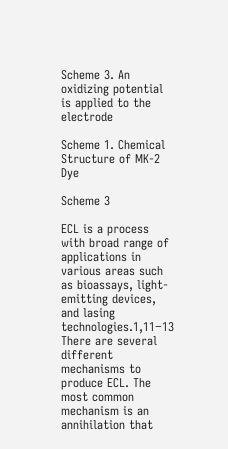Scheme 3. An oxidizing potential is applied to the electrode

Scheme 1. Chemical Structure of MK-2 Dye

Scheme 3

ECL is a process with broad range of applications in various areas such as bioassays, light-emitting devices, and lasing technologies.1,11−13 There are several different mechanisms to produce ECL. The most common mechanism is an annihilation that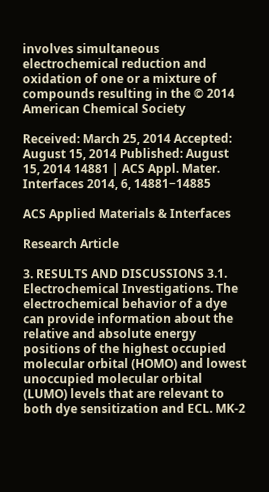involves simultaneous electrochemical reduction and oxidation of one or a mixture of compounds resulting in the © 2014 American Chemical Society

Received: March 25, 2014 Accepted: August 15, 2014 Published: August 15, 2014 14881 | ACS Appl. Mater. Interfaces 2014, 6, 14881−14885

ACS Applied Materials & Interfaces

Research Article

3. RESULTS AND DISCUSSIONS 3.1. Electrochemical Investigations. The electrochemical behavior of a dye can provide information about the relative and absolute energy positions of the highest occupied molecular orbital (HOMO) and lowest unoccupied molecular orbital (LUMO) levels that are relevant to both dye sensitization and ECL. MK-2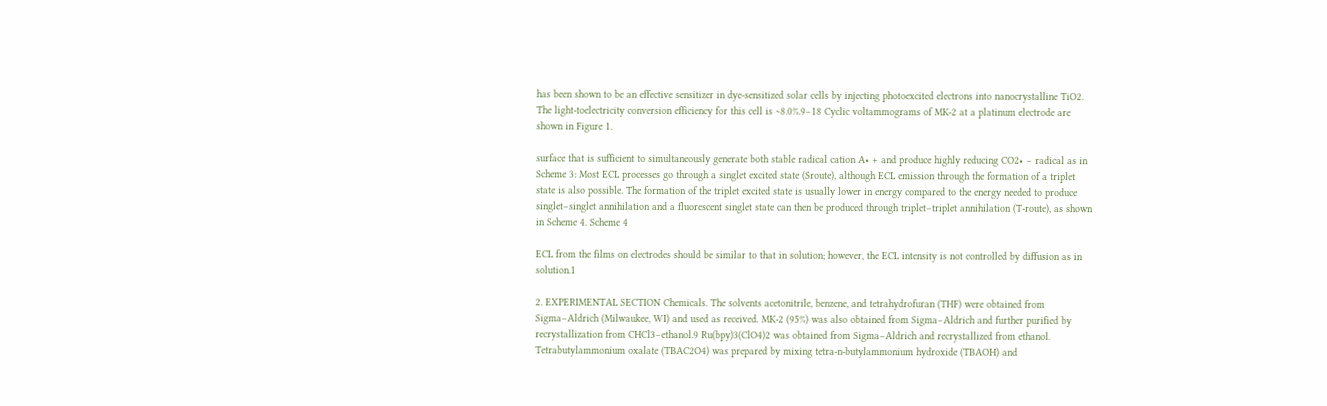has been shown to be an effective sensitizer in dye-sensitized solar cells by injecting photoexcited electrons into nanocrystalline TiO2. The light-toelectricity conversion efficiency for this cell is ∼8.0%.9−18 Cyclic voltammograms of MK-2 at a platinum electrode are shown in Figure 1.

surface that is sufficient to simultaneously generate both stable radical cation A• + and produce highly reducing CO2• − radical as in Scheme 3: Most ECL processes go through a singlet excited state (Sroute), although ECL emission through the formation of a triplet state is also possible. The formation of the triplet excited state is usually lower in energy compared to the energy needed to produce singlet−singlet annihilation and a fluorescent singlet state can then be produced through triplet−triplet annihilation (T-route), as shown in Scheme 4. Scheme 4

ECL from the films on electrodes should be similar to that in solution; however, the ECL intensity is not controlled by diffusion as in solution.1

2. EXPERIMENTAL SECTION Chemicals. The solvents acetonitrile, benzene, and tetrahydrofuran (THF) were obtained from Sigma−Aldrich (Milwaukee, WI) and used as received. MK-2 (95%) was also obtained from Sigma−Aldrich and further purified by recrystallization from CHCl3−ethanol.9 Ru(bpy)3(ClO4)2 was obtained from Sigma−Aldrich and recrystallized from ethanol. Tetrabutylammonium oxalate (TBAC2O4) was prepared by mixing tetra-n-butylammonium hydroxide (TBAOH) and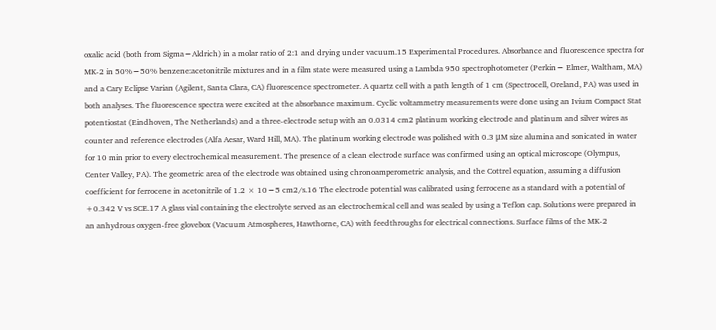oxalic acid (both from Sigma−Aldrich) in a molar ratio of 2:1 and drying under vacuum.15 Experimental Procedures. Absorbance and fluorescence spectra for MK-2 in 50%−50% benzene:acetonitrile mixtures and in a film state were measured using a Lambda 950 spectrophotometer (Perkin− Elmer, Waltham, MA) and a Cary Eclipse Varian (Agilent, Santa Clara, CA) fluorescence spectrometer. A quartz cell with a path length of 1 cm (Spectrocell, Oreland, PA) was used in both analyses. The fluorescence spectra were excited at the absorbance maximum. Cyclic voltammetry measurements were done using an Ivium Compact Stat potentiostat (Eindhoven, The Netherlands) and a three-electrode setup with an 0.0314 cm2 platinum working electrode and platinum and silver wires as counter and reference electrodes (Alfa Aesar, Ward Hill, MA). The platinum working electrode was polished with 0.3 μM size alumina and sonicated in water for 10 min prior to every electrochemical measurement. The presence of a clean electrode surface was confirmed using an optical microscope (Olympus, Center Valley, PA). The geometric area of the electrode was obtained using chronoamperometric analysis, and the Cottrel equation, assuming a diffusion coefficient for ferrocene in acetonitrile of 1.2 × 10−5 cm2/s.16 The electrode potential was calibrated using ferrocene as a standard with a potential of +0.342 V vs SCE.17 A glass vial containing the electrolyte served as an electrochemical cell and was sealed by using a Teflon cap. Solutions were prepared in an anhydrous oxygen-free glovebox (Vacuum Atmospheres, Hawthorne, CA) with feedthroughs for electrical connections. Surface films of the MK-2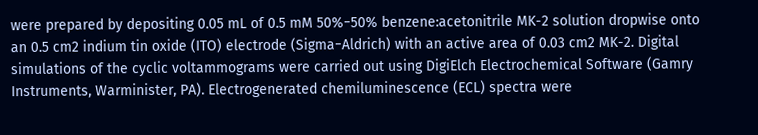were prepared by depositing 0.05 mL of 0.5 mM 50%−50% benzene:acetonitrile MK-2 solution dropwise onto an 0.5 cm2 indium tin oxide (ITO) electrode (Sigma−Aldrich) with an active area of 0.03 cm2 MK-2. Digital simulations of the cyclic voltammograms were carried out using DigiElch Electrochemical Software (Gamry Instruments, Warminister, PA). Electrogenerated chemiluminescence (ECL) spectra were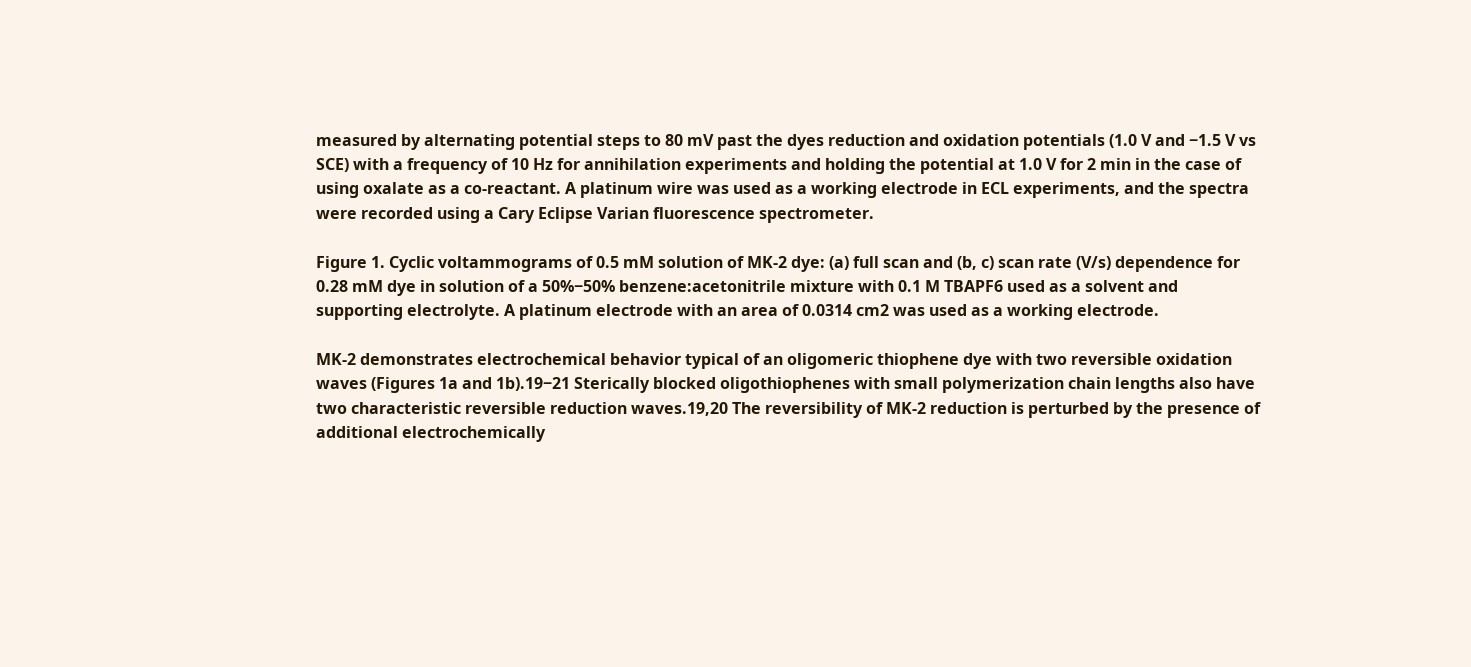measured by alternating potential steps to 80 mV past the dyes reduction and oxidation potentials (1.0 V and −1.5 V vs SCE) with a frequency of 10 Hz for annihilation experiments and holding the potential at 1.0 V for 2 min in the case of using oxalate as a co-reactant. A platinum wire was used as a working electrode in ECL experiments, and the spectra were recorded using a Cary Eclipse Varian fluorescence spectrometer.

Figure 1. Cyclic voltammograms of 0.5 mM solution of MK-2 dye: (a) full scan and (b, c) scan rate (V/s) dependence for 0.28 mM dye in solution of a 50%−50% benzene:acetonitrile mixture with 0.1 M TBAPF6 used as a solvent and supporting electrolyte. A platinum electrode with an area of 0.0314 cm2 was used as a working electrode.

MK-2 demonstrates electrochemical behavior typical of an oligomeric thiophene dye with two reversible oxidation waves (Figures 1a and 1b).19−21 Sterically blocked oligothiophenes with small polymerization chain lengths also have two characteristic reversible reduction waves.19,20 The reversibility of MK-2 reduction is perturbed by the presence of additional electrochemically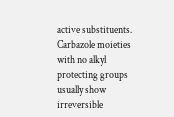active substituents. Carbazole moieties with no alkyl protecting groups usually show irreversible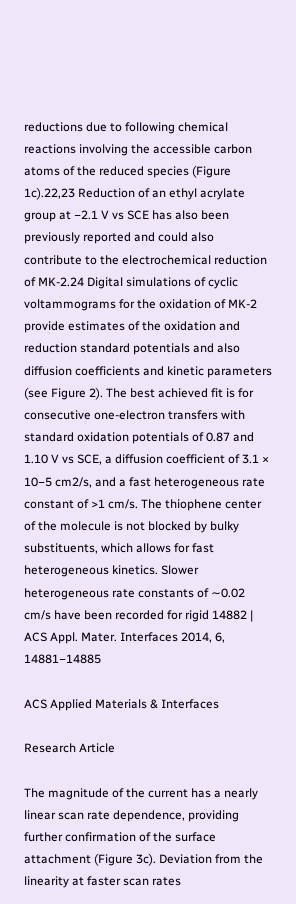reductions due to following chemical reactions involving the accessible carbon atoms of the reduced species (Figure 1c).22,23 Reduction of an ethyl acrylate group at −2.1 V vs SCE has also been previously reported and could also contribute to the electrochemical reduction of MK-2.24 Digital simulations of cyclic voltammograms for the oxidation of MK-2 provide estimates of the oxidation and reduction standard potentials and also diffusion coefficients and kinetic parameters (see Figure 2). The best achieved fit is for consecutive one-electron transfers with standard oxidation potentials of 0.87 and 1.10 V vs SCE, a diffusion coefficient of 3.1 × 10−5 cm2/s, and a fast heterogeneous rate constant of >1 cm/s. The thiophene center of the molecule is not blocked by bulky substituents, which allows for fast heterogeneous kinetics. Slower heterogeneous rate constants of ∼0.02 cm/s have been recorded for rigid 14882 | ACS Appl. Mater. Interfaces 2014, 6, 14881−14885

ACS Applied Materials & Interfaces

Research Article

The magnitude of the current has a nearly linear scan rate dependence, providing further confirmation of the surface attachment (Figure 3c). Deviation from the linearity at faster scan rates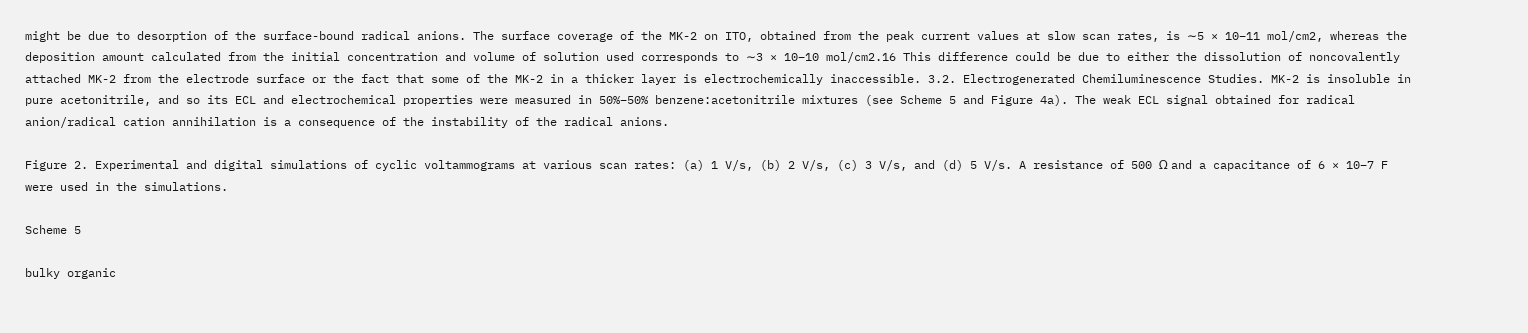might be due to desorption of the surface-bound radical anions. The surface coverage of the MK-2 on ITO, obtained from the peak current values at slow scan rates, is ∼5 × 10−11 mol/cm2, whereas the deposition amount calculated from the initial concentration and volume of solution used corresponds to ∼3 × 10−10 mol/cm2.16 This difference could be due to either the dissolution of noncovalently attached MK-2 from the electrode surface or the fact that some of the MK-2 in a thicker layer is electrochemically inaccessible. 3.2. Electrogenerated Chemiluminescence Studies. MK-2 is insoluble in pure acetonitrile, and so its ECL and electrochemical properties were measured in 50%−50% benzene:acetonitrile mixtures (see Scheme 5 and Figure 4a). The weak ECL signal obtained for radical anion/radical cation annihilation is a consequence of the instability of the radical anions.

Figure 2. Experimental and digital simulations of cyclic voltammograms at various scan rates: (a) 1 V/s, (b) 2 V/s, (c) 3 V/s, and (d) 5 V/s. A resistance of 500 Ω and a capacitance of 6 × 10−7 F were used in the simulations.

Scheme 5

bulky organic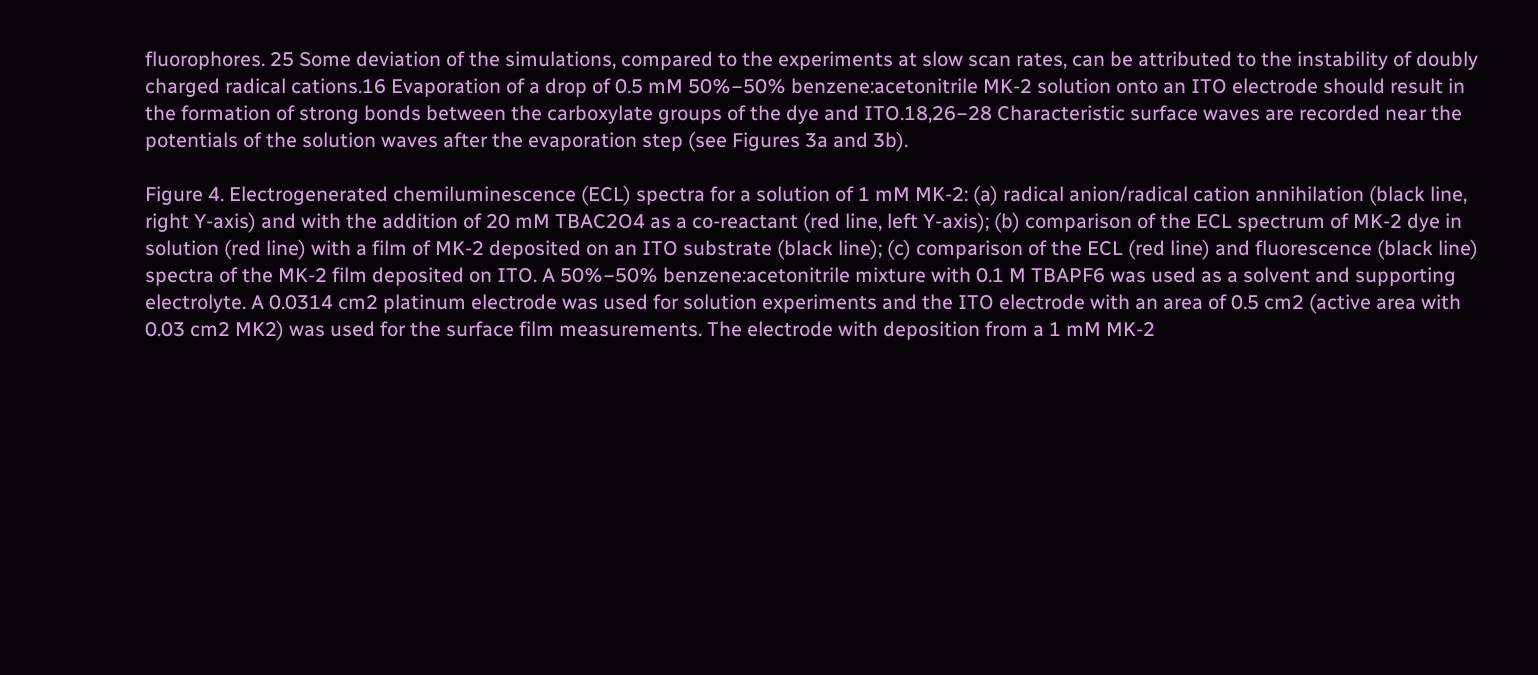fluorophores. 25 Some deviation of the simulations, compared to the experiments at slow scan rates, can be attributed to the instability of doubly charged radical cations.16 Evaporation of a drop of 0.5 mM 50%−50% benzene:acetonitrile MK-2 solution onto an ITO electrode should result in the formation of strong bonds between the carboxylate groups of the dye and ITO.18,26−28 Characteristic surface waves are recorded near the potentials of the solution waves after the evaporation step (see Figures 3a and 3b).

Figure 4. Electrogenerated chemiluminescence (ECL) spectra for a solution of 1 mM MK-2: (a) radical anion/radical cation annihilation (black line, right Y-axis) and with the addition of 20 mM TBAC2O4 as a co-reactant (red line, left Y-axis); (b) comparison of the ECL spectrum of MK-2 dye in solution (red line) with a film of MK-2 deposited on an ITO substrate (black line); (c) comparison of the ECL (red line) and fluorescence (black line) spectra of the MK-2 film deposited on ITO. A 50%−50% benzene:acetonitrile mixture with 0.1 M TBAPF6 was used as a solvent and supporting electrolyte. A 0.0314 cm2 platinum electrode was used for solution experiments and the ITO electrode with an area of 0.5 cm2 (active area with 0.03 cm2 MK2) was used for the surface film measurements. The electrode with deposition from a 1 mM MK-2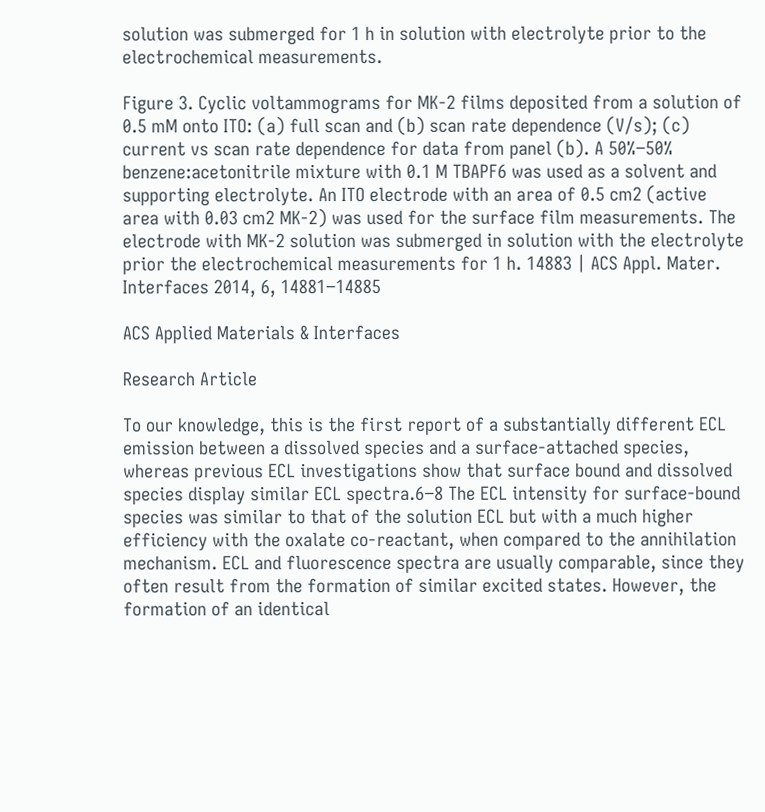solution was submerged for 1 h in solution with electrolyte prior to the electrochemical measurements.

Figure 3. Cyclic voltammograms for MK-2 films deposited from a solution of 0.5 mM onto ITO: (a) full scan and (b) scan rate dependence (V/s); (c) current vs scan rate dependence for data from panel (b). A 50%−50% benzene:acetonitrile mixture with 0.1 M TBAPF6 was used as a solvent and supporting electrolyte. An ITO electrode with an area of 0.5 cm2 (active area with 0.03 cm2 MK-2) was used for the surface film measurements. The electrode with MK-2 solution was submerged in solution with the electrolyte prior the electrochemical measurements for 1 h. 14883 | ACS Appl. Mater. Interfaces 2014, 6, 14881−14885

ACS Applied Materials & Interfaces

Research Article

To our knowledge, this is the first report of a substantially different ECL emission between a dissolved species and a surface-attached species, whereas previous ECL investigations show that surface bound and dissolved species display similar ECL spectra.6−8 The ECL intensity for surface-bound species was similar to that of the solution ECL but with a much higher efficiency with the oxalate co-reactant, when compared to the annihilation mechanism. ECL and fluorescence spectra are usually comparable, since they often result from the formation of similar excited states. However, the formation of an identical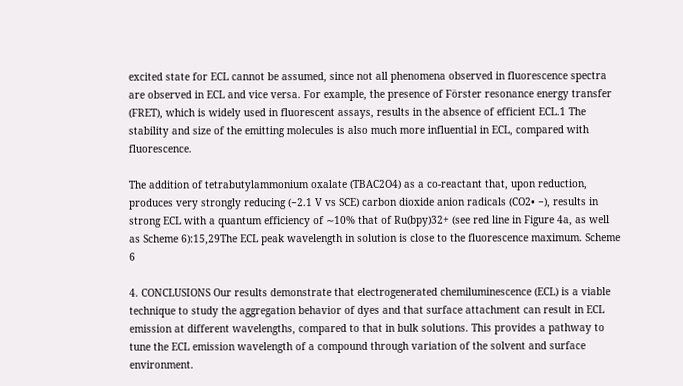excited state for ECL cannot be assumed, since not all phenomena observed in fluorescence spectra are observed in ECL and vice versa. For example, the presence of Förster resonance energy transfer (FRET), which is widely used in fluorescent assays, results in the absence of efficient ECL.1 The stability and size of the emitting molecules is also much more influential in ECL, compared with fluorescence.

The addition of tetrabutylammonium oxalate (TBAC2O4) as a co-reactant that, upon reduction, produces very strongly reducing (−2.1 V vs SCE) carbon dioxide anion radicals (CO2• −), results in strong ECL with a quantum efficiency of ∼10% that of Ru(bpy)32+ (see red line in Figure 4a, as well as Scheme 6):15,29The ECL peak wavelength in solution is close to the fluorescence maximum. Scheme 6

4. CONCLUSIONS Our results demonstrate that electrogenerated chemiluminescence (ECL) is a viable technique to study the aggregation behavior of dyes and that surface attachment can result in ECL emission at different wavelengths, compared to that in bulk solutions. This provides a pathway to tune the ECL emission wavelength of a compound through variation of the solvent and surface environment.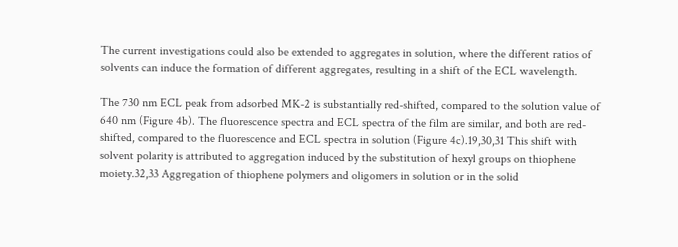The current investigations could also be extended to aggregates in solution, where the different ratios of solvents can induce the formation of different aggregates, resulting in a shift of the ECL wavelength.

The 730 nm ECL peak from adsorbed MK-2 is substantially red-shifted, compared to the solution value of 640 nm (Figure 4b). The fluorescence spectra and ECL spectra of the film are similar, and both are red-shifted, compared to the fluorescence and ECL spectra in solution (Figure 4c).19,30,31 This shift with solvent polarity is attributed to aggregation induced by the substitution of hexyl groups on thiophene moiety.32,33 Aggregation of thiophene polymers and oligomers in solution or in the solid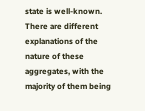state is well-known. There are different explanations of the nature of these aggregates, with the majority of them being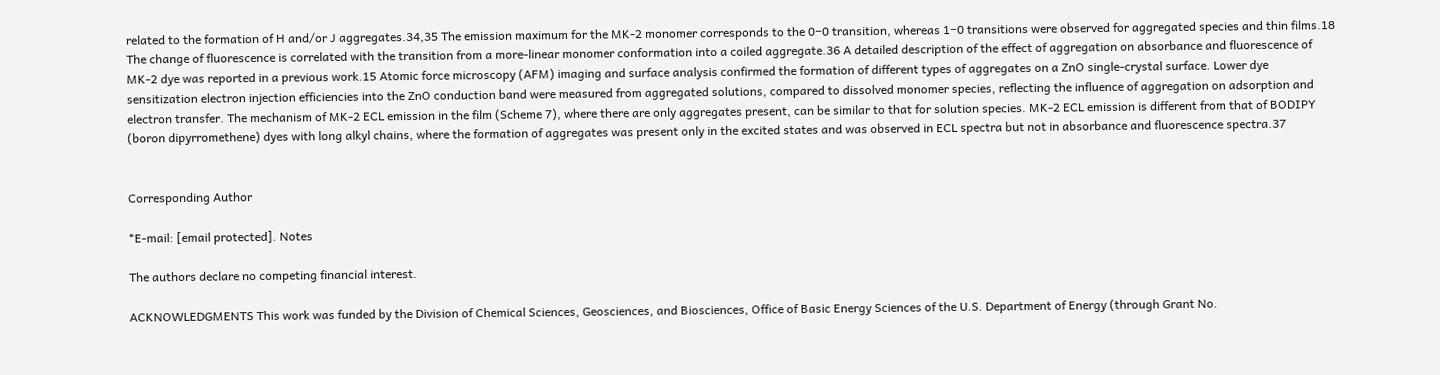related to the formation of H and/or J aggregates.34,35 The emission maximum for the MK-2 monomer corresponds to the 0−0 transition, whereas 1−0 transitions were observed for aggregated species and thin films.18 The change of fluorescence is correlated with the transition from a more-linear monomer conformation into a coiled aggregate.36 A detailed description of the effect of aggregation on absorbance and fluorescence of MK-2 dye was reported in a previous work.15 Atomic force microscopy (AFM) imaging and surface analysis confirmed the formation of different types of aggregates on a ZnO single-crystal surface. Lower dye sensitization electron injection efficiencies into the ZnO conduction band were measured from aggregated solutions, compared to dissolved monomer species, reflecting the influence of aggregation on adsorption and electron transfer. The mechanism of MK-2 ECL emission in the film (Scheme 7), where there are only aggregates present, can be similar to that for solution species. MK-2 ECL emission is different from that of BODIPY (boron dipyrromethene) dyes with long alkyl chains, where the formation of aggregates was present only in the excited states and was observed in ECL spectra but not in absorbance and fluorescence spectra.37


Corresponding Author

*E-mail: [email protected]. Notes

The authors declare no competing financial interest.

ACKNOWLEDGMENTS This work was funded by the Division of Chemical Sciences, Geosciences, and Biosciences, Office of Basic Energy Sciences of the U.S. Department of Energy (through Grant No.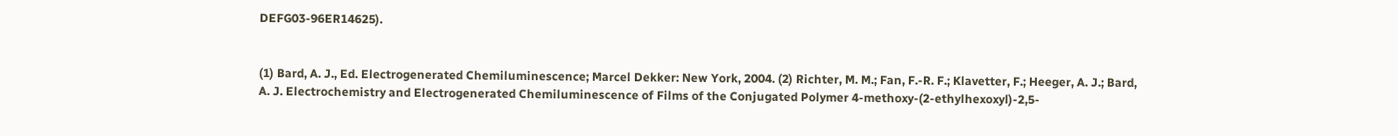DEFG03-96ER14625).


(1) Bard, A. J., Ed. Electrogenerated Chemiluminescence; Marcel Dekker: New York, 2004. (2) Richter, M. M.; Fan, F.-R. F.; Klavetter, F.; Heeger, A. J.; Bard, A. J. Electrochemistry and Electrogenerated Chemiluminescence of Films of the Conjugated Polymer 4-methoxy-(2-ethylhexoxyl)-2,5-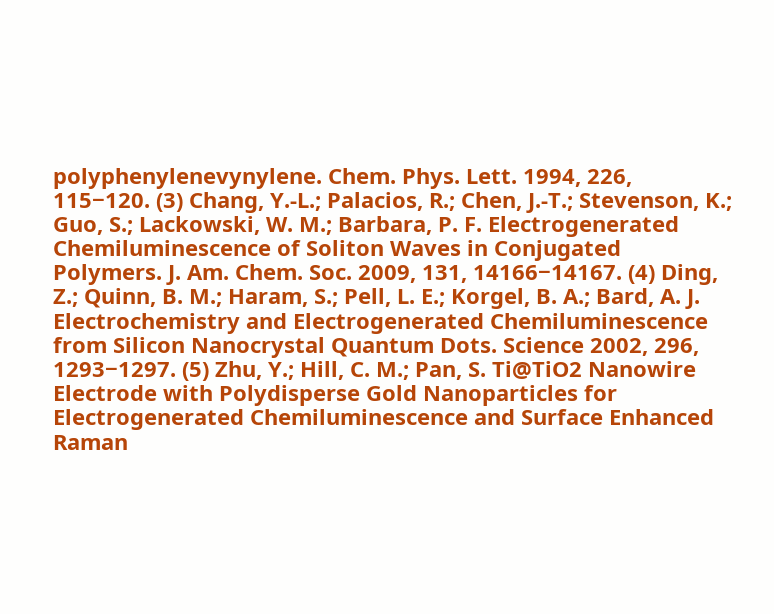polyphenylenevynylene. Chem. Phys. Lett. 1994, 226, 115−120. (3) Chang, Y.-L.; Palacios, R.; Chen, J.-T.; Stevenson, K.; Guo, S.; Lackowski, W. M.; Barbara, P. F. Electrogenerated Chemiluminescence of Soliton Waves in Conjugated Polymers. J. Am. Chem. Soc. 2009, 131, 14166−14167. (4) Ding, Z.; Quinn, B. M.; Haram, S.; Pell, L. E.; Korgel, B. A.; Bard, A. J. Electrochemistry and Electrogenerated Chemiluminescence from Silicon Nanocrystal Quantum Dots. Science 2002, 296, 1293−1297. (5) Zhu, Y.; Hill, C. M.; Pan, S. Ti@TiO2 Nanowire Electrode with Polydisperse Gold Nanoparticles for Electrogenerated Chemiluminescence and Surface Enhanced Raman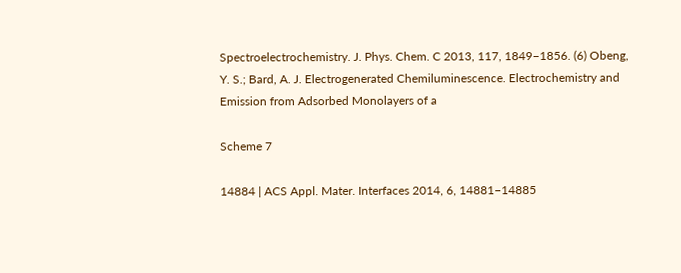Spectroelectrochemistry. J. Phys. Chem. C 2013, 117, 1849−1856. (6) Obeng, Y. S.; Bard, A. J. Electrogenerated Chemiluminescence. Electrochemistry and Emission from Adsorbed Monolayers of a

Scheme 7

14884 | ACS Appl. Mater. Interfaces 2014, 6, 14881−14885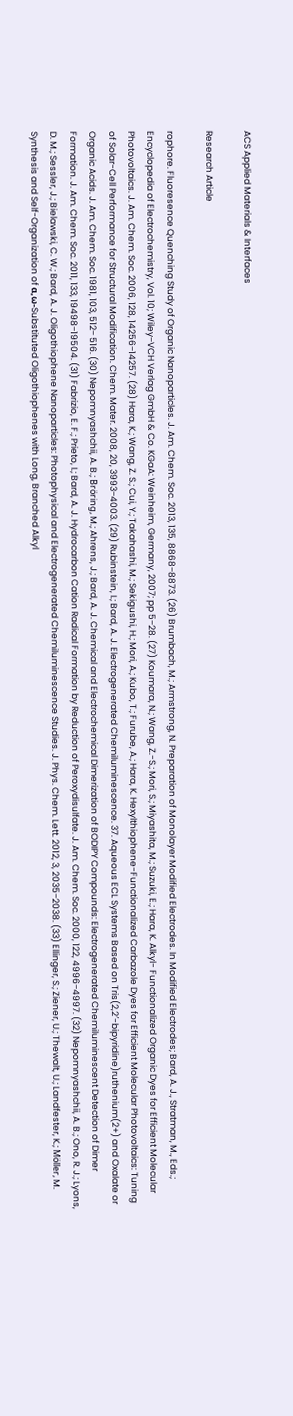ACS Applied Materials & Interfaces

Research Article

rophore. Fluoresence Quenching Study of Organic Nanoparticles. J. Am. Chem. Soc. 2013, 135, 8868−8873. (26) Brumbach, M.; Armstrong, N. Preparation of Monolayer Modified Electrodes. In Modified Electrodes; Bard, A. J., Stratman, M., Eds.; Encyclopedia of Electrochemistry, Vol. 10; Wiley−VCH Verlag GmbH & Co. KGaA: Weinheim, Germany, 2007; pp 5−28. (27) Koumara, N.; Wang, Z.-S.; Mori, S.; Miyashita, M.; Suzuki, E.; Hara, K. Alkyl- Functionalized Organic Dyes for Efficient Molecular Photovoltaics. J. Am. Chem. Soc. 2006, 128, 14256−14257. (28) Hara, K.; Wang, Z. S.; Cui, Y.; Takahashi, M.; Sekigushi, H.; Mori, A.; Kubo, T.; Furube, A.; Hara, K. Hexylthiophene-Functionalized Carbazole Dyes for Efficient Molecular Photovoltaics: Tuning of Solar-Cell Performance for Structural Modification. Chem. Mater. 2008, 20, 3993−4003. (29) Rubinstein, I.; Bard, A. J. Electrogenerated Chemiluminescence. 37. Aqueous ECL Systems Based on Tris(2,2′-bipyridine)ruthenium(2+) and Oxalate or Organic Acids. J. Am. Chem. Soc. 1981, 103, 512− 516. (30) Nepomnyashchii, A. B.; Bröring, M.; Ahrens, J.; Bard, A. J. Chemical and Electrochemical Dimerization of BODIPY Compounds: Electrogenerated Chemiluminescent Detection of Dimer Formation. J. Am. Chem. Soc. 2011, 133, 19498−19504. (31) Fabrizio, E. F.; Prieto, I.; Bard, A. J. Hydrocarbon Cation Radical Formation by Reduction of Peroxydisulfate. J. Am. Chem. Soc. 2000, 122, 4996−4997. (32) Nepomnyashchii, A. B.; Ono, R. J.; Lyons, D. M.; Sessler, J.; Bielawski, C. W.; Bard, A. J. Oligothiophene Nanoparticles: Photophysical and Electrogenerated Chemiluminescence Studies. J. Phys. Chem. Lett. 2012, 3, 2035−2038. (33) Ellinger, S.; Ziener, U.; Thewalt, U.; Landfester, K.; Möller, M. Synthesis and Self-Organization of α,ω-Substituted Oligothiophenes with Long, Branched Alkyl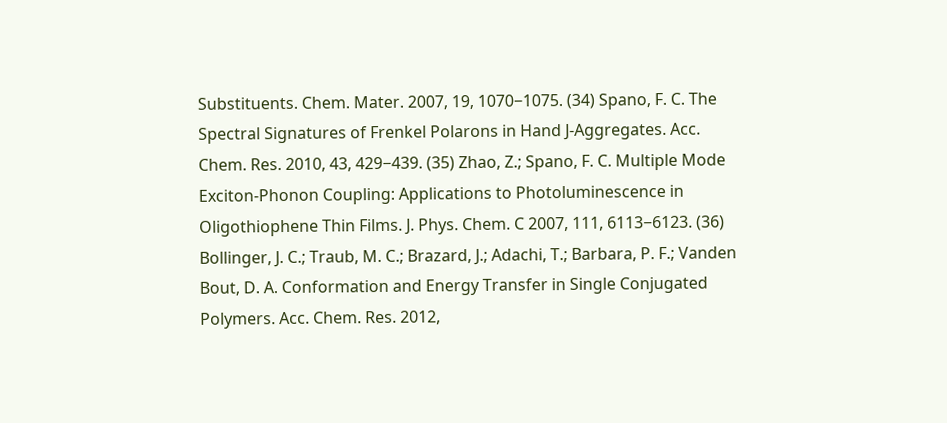Substituents. Chem. Mater. 2007, 19, 1070−1075. (34) Spano, F. C. The Spectral Signatures of Frenkel Polarons in Hand J-Aggregates. Acc. Chem. Res. 2010, 43, 429−439. (35) Zhao, Z.; Spano, F. C. Multiple Mode Exciton-Phonon Coupling: Applications to Photoluminescence in Oligothiophene Thin Films. J. Phys. Chem. C 2007, 111, 6113−6123. (36) Bollinger, J. C.; Traub, M. C.; Brazard, J.; Adachi, T.; Barbara, P. F.; Vanden Bout, D. A. Conformation and Energy Transfer in Single Conjugated Polymers. Acc. Chem. Res. 2012,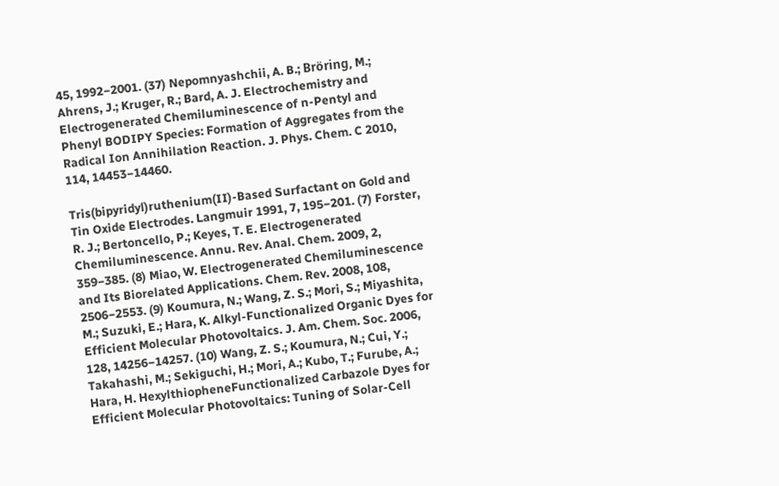45, 1992−2001. (37) Nepomnyashchii, A. B.; Bröring, M.; Ahrens, J.; Kruger, R.; Bard, A. J. Electrochemistry and Electrogenerated Chemiluminescence of n-Pentyl and Phenyl BODIPY Species: Formation of Aggregates from the Radical Ion Annihilation Reaction. J. Phys. Chem. C 2010, 114, 14453−14460.

Tris(bipyridyl)ruthenium(II)-Based Surfactant on Gold and Tin Oxide Electrodes. Langmuir 1991, 7, 195−201. (7) Forster, R. J.; Bertoncello, P.; Keyes, T. E. Electrogenerated Chemiluminescence. Annu. Rev. Anal. Chem. 2009, 2, 359−385. (8) Miao, W. Electrogenerated Chemiluminescence and Its Biorelated Applications. Chem. Rev. 2008, 108, 2506−2553. (9) Koumura, N.; Wang, Z. S.; Mori, S.; Miyashita, M.; Suzuki, E.; Hara, K. Alkyl-Functionalized Organic Dyes for Efficient Molecular Photovoltaics. J. Am. Chem. Soc. 2006, 128, 14256−14257. (10) Wang, Z. S.; Koumura, N.; Cui, Y.; Takahashi, M.; Sekiguchi, H.; Mori, A.; Kubo, T.; Furube, A.; Hara, H. HexylthiopheneFunctionalized Carbazole Dyes for Efficient Molecular Photovoltaics: Tuning of Solar-Cell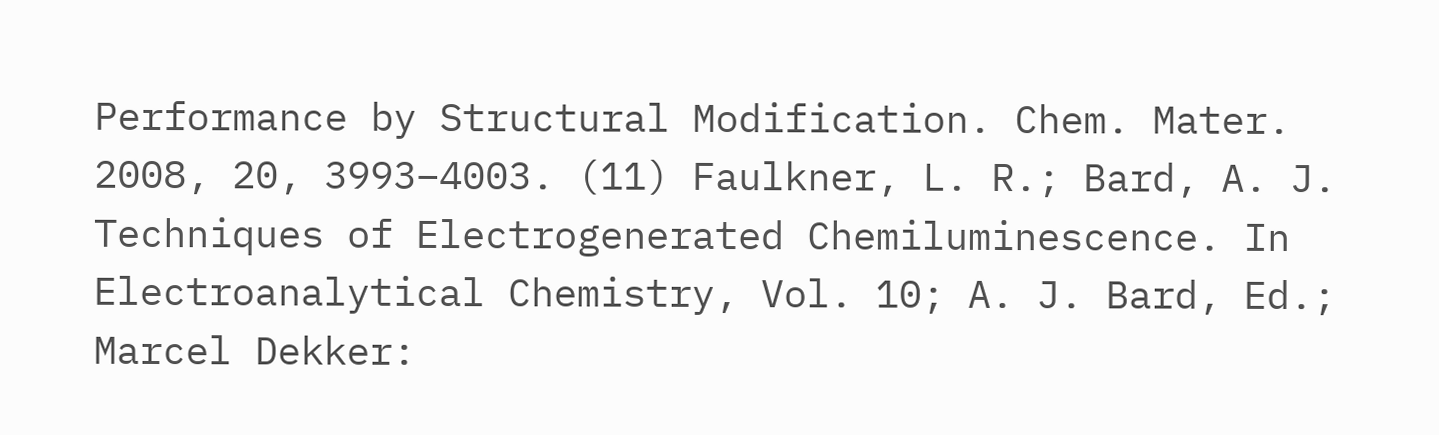Performance by Structural Modification. Chem. Mater. 2008, 20, 3993−4003. (11) Faulkner, L. R.; Bard, A. J. Techniques of Electrogenerated Chemiluminescence. In Electroanalytical Chemistry, Vol. 10; A. J. Bard, Ed.; Marcel Dekker: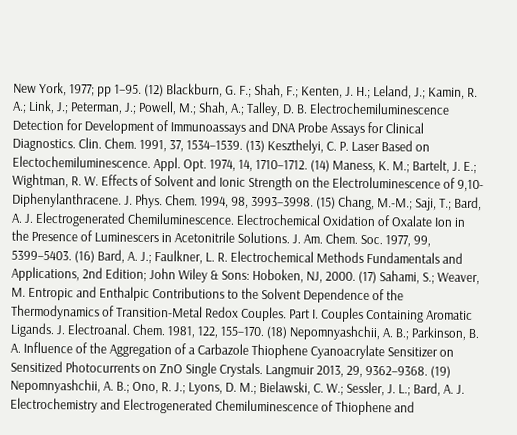New York, 1977; pp 1−95. (12) Blackburn, G. F.; Shah, F.; Kenten, J. H.; Leland, J.; Kamin, R. A.; Link, J.; Peterman, J.; Powell, M.; Shah, A.; Talley, D. B. Electrochemiluminescence Detection for Development of Immunoassays and DNA Probe Assays for Clinical Diagnostics. Clin. Chem. 1991, 37, 1534−1539. (13) Keszthelyi, C. P. Laser Based on Electochemiluminescence. Appl. Opt. 1974, 14, 1710−1712. (14) Maness, K. M.; Bartelt, J. E.; Wightman, R. W. Effects of Solvent and Ionic Strength on the Electroluminescence of 9,10-Diphenylanthracene. J. Phys. Chem. 1994, 98, 3993−3998. (15) Chang, M.-M.; Saji, T.; Bard, A. J. Electrogenerated Chemiluminescence. Electrochemical Oxidation of Oxalate Ion in the Presence of Luminescers in Acetonitrile Solutions. J. Am. Chem. Soc. 1977, 99, 5399−5403. (16) Bard, A. J.; Faulkner, L. R. Electrochemical Methods Fundamentals and Applications, 2nd Edition; John Wiley & Sons: Hoboken, NJ, 2000. (17) Sahami, S.; Weaver, M. Entropic and Enthalpic Contributions to the Solvent Dependence of the Thermodynamics of Transition-Metal Redox Couples. Part I. Couples Containing Aromatic Ligands. J. Electroanal. Chem. 1981, 122, 155−170. (18) Nepomnyashchii, A. B.; Parkinson, B. A. Influence of the Aggregation of a Carbazole Thiophene Cyanoacrylate Sensitizer on Sensitized Photocurrents on ZnO Single Crystals. Langmuir 2013, 29, 9362−9368. (19) Nepomnyashchii, A. B.; Ono, R. J.; Lyons, D. M.; Bielawski, C. W.; Sessler, J. L.; Bard, A. J. Electrochemistry and Electrogenerated Chemiluminescence of Thiophene and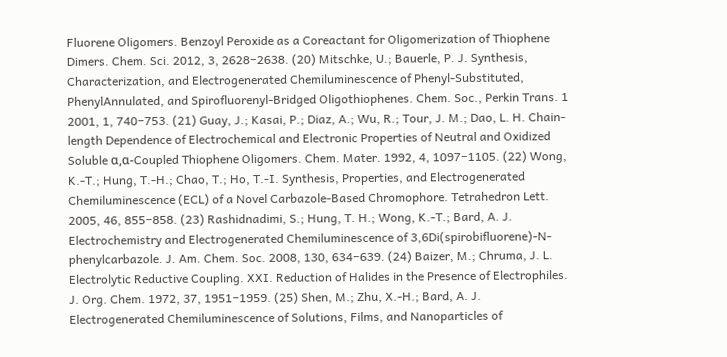Fluorene Oligomers. Benzoyl Peroxide as a Coreactant for Oligomerization of Thiophene Dimers. Chem. Sci. 2012, 3, 2628−2638. (20) Mitschke, U.; Bauerle, P. J. Synthesis, Characterization, and Electrogenerated Chemiluminescence of Phenyl-Substituted, PhenylAnnulated, and Spirofluorenyl-Bridged Oligothiophenes. Chem. Soc., Perkin Trans. 1 2001, 1, 740−753. (21) Guay, J.; Kasai, P.; Diaz, A.; Wu, R.; Tour, J. M.; Dao, L. H. Chain-length Dependence of Electrochemical and Electronic Properties of Neutral and Oxidized Soluble α,α-Coupled Thiophene Oligomers. Chem. Mater. 1992, 4, 1097−1105. (22) Wong, K.-T.; Hung, T.-H.; Chao, T.; Ho, T.-I. Synthesis, Properties, and Electrogenerated Chemiluminescence (ECL) of a Novel Carbazole-Based Chromophore. Tetrahedron Lett. 2005, 46, 855−858. (23) Rashidnadimi, S.; Hung, T. H.; Wong, K.-T.; Bard, A. J. Electrochemistry and Electrogenerated Chemiluminescence of 3,6Di(spirobifluorene)-N-phenylcarbazole. J. Am. Chem. Soc. 2008, 130, 634−639. (24) Baizer, M.; Chruma, J. L. Electrolytic Reductive Coupling. XXI. Reduction of Halides in the Presence of Electrophiles. J. Org. Chem. 1972, 37, 1951−1959. (25) Shen, M.; Zhu, X.-H.; Bard, A. J. Electrogenerated Chemiluminescence of Solutions, Films, and Nanoparticles of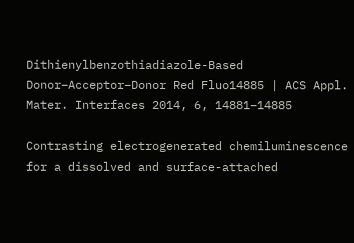Dithienylbenzothiadiazole-Based Donor−Acceptor−Donor Red Fluo14885 | ACS Appl. Mater. Interfaces 2014, 6, 14881−14885

Contrasting electrogenerated chemiluminescence for a dissolved and surface-attached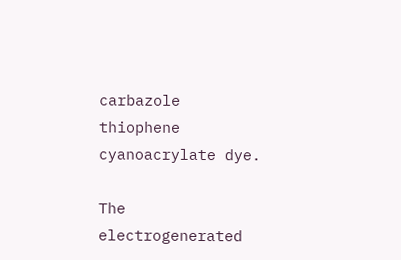carbazole thiophene cyanoacrylate dye.

The electrogenerated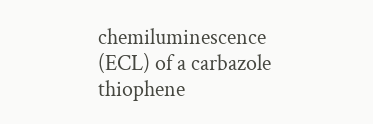chemiluminescence (ECL) of a carbazole thiophene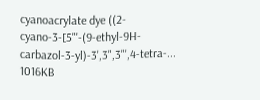cyanoacrylate dye ((2-cyano-3-[5"'-(9-ethyl-9H-carbazol-3-yl)-3',3",3"',4-tetra-...
1016KB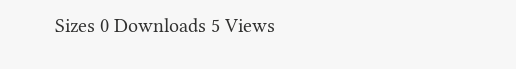Sizes 0 Downloads 5 Views